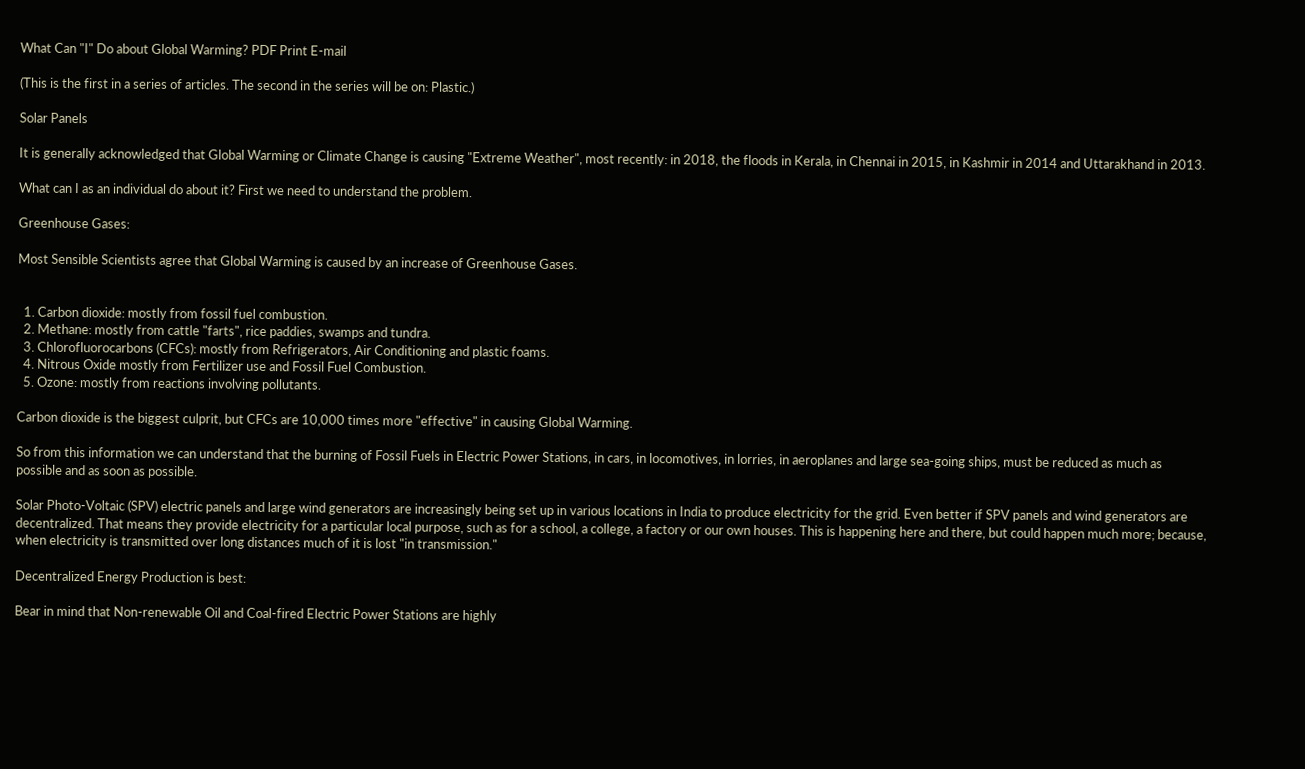What Can "I" Do about Global Warming? PDF Print E-mail

(This is the first in a series of articles. The second in the series will be on: Plastic.)

Solar Panels

It is generally acknowledged that Global Warming or Climate Change is causing "Extreme Weather", most recently: in 2018, the floods in Kerala, in Chennai in 2015, in Kashmir in 2014 and Uttarakhand in 2013.

What can I as an individual do about it? First we need to understand the problem.

Greenhouse Gases:

Most Sensible Scientists agree that Global Warming is caused by an increase of Greenhouse Gases.


  1. Carbon dioxide: mostly from fossil fuel combustion.
  2. Methane: mostly from cattle "farts", rice paddies, swamps and tundra.
  3. Chlorofluorocarbons (CFCs): mostly from Refrigerators, Air Conditioning and plastic foams.
  4. Nitrous Oxide mostly from Fertilizer use and Fossil Fuel Combustion.
  5. Ozone: mostly from reactions involving pollutants.

Carbon dioxide is the biggest culprit, but CFCs are 10,000 times more "effective" in causing Global Warming.

So from this information we can understand that the burning of Fossil Fuels in Electric Power Stations, in cars, in locomotives, in lorries, in aeroplanes and large sea-going ships, must be reduced as much as possible and as soon as possible.

Solar Photo-Voltaic (SPV) electric panels and large wind generators are increasingly being set up in various locations in India to produce electricity for the grid. Even better if SPV panels and wind generators are decentralized. That means they provide electricity for a particular local purpose, such as for a school, a college, a factory or our own houses. This is happening here and there, but could happen much more; because, when electricity is transmitted over long distances much of it is lost "in transmission."

Decentralized Energy Production is best:

Bear in mind that Non-renewable Oil and Coal-fired Electric Power Stations are highly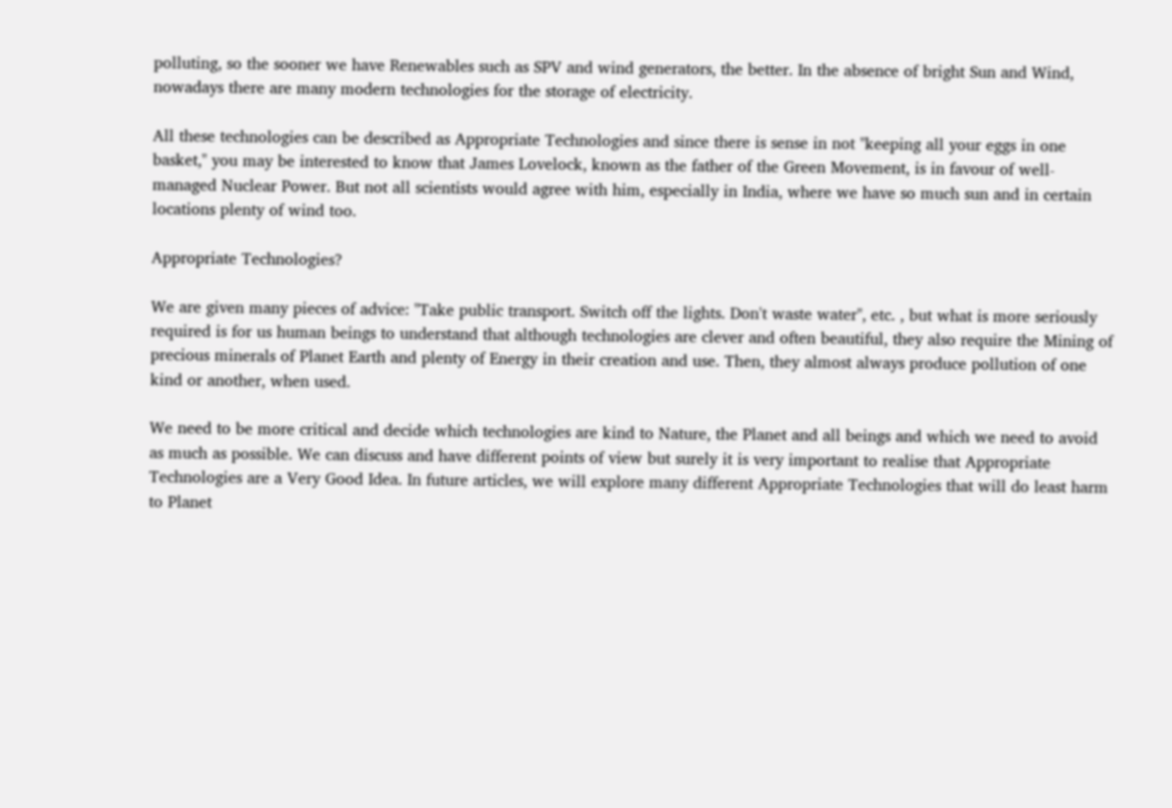polluting, so the sooner we have Renewables such as SPV and wind generators, the better. In the absence of bright Sun and Wind, nowadays there are many modern technologies for the storage of electricity.

All these technologies can be described as Appropriate Technologies and since there is sense in not "keeping all your eggs in one basket," you may be interested to know that James Lovelock, known as the father of the Green Movement, is in favour of well-managed Nuclear Power. But not all scientists would agree with him, especially in India, where we have so much sun and in certain locations plenty of wind too.

Appropriate Technologies?

We are given many pieces of advice: "Take public transport. Switch off the lights. Don't waste water", etc. , but what is more seriously required is for us human beings to understand that although technologies are clever and often beautiful, they also require the Mining of precious minerals of Planet Earth and plenty of Energy in their creation and use. Then, they almost always produce pollution of one kind or another, when used.

We need to be more critical and decide which technologies are kind to Nature, the Planet and all beings and which we need to avoid as much as possible. We can discuss and have different points of view but surely it is very important to realise that Appropriate Technologies are a Very Good Idea. In future articles, we will explore many different Appropriate Technologies that will do least harm to Planet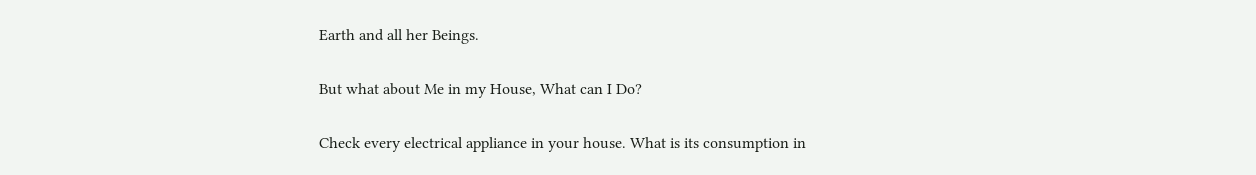Earth and all her Beings.

But what about Me in my House, What can I Do?

Check every electrical appliance in your house. What is its consumption in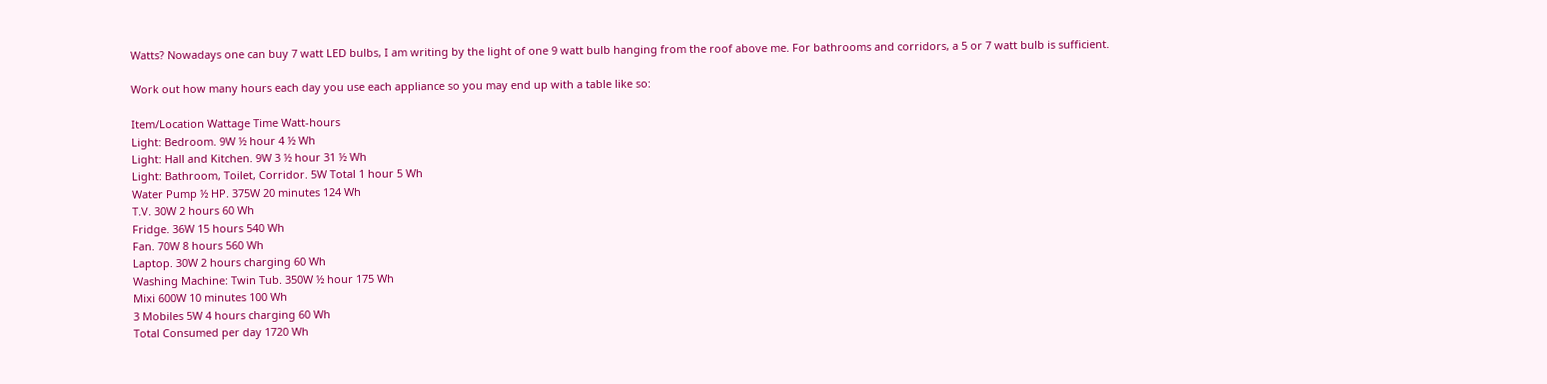Watts? Nowadays one can buy 7 watt LED bulbs, I am writing by the light of one 9 watt bulb hanging from the roof above me. For bathrooms and corridors, a 5 or 7 watt bulb is sufficient.

Work out how many hours each day you use each appliance so you may end up with a table like so:

Item/Location Wattage Time Watt-hours
Light: Bedroom. 9W ½ hour 4 ½ Wh
Light: Hall and Kitchen. 9W 3 ½ hour 31 ½ Wh
Light: Bathroom, Toilet, Corridor. 5W Total 1 hour 5 Wh
Water Pump ½ HP. 375W 20 minutes 124 Wh
T.V. 30W 2 hours 60 Wh
Fridge. 36W 15 hours 540 Wh
Fan. 70W 8 hours 560 Wh
Laptop. 30W 2 hours charging 60 Wh
Washing Machine: Twin Tub. 350W ½ hour 175 Wh
Mixi 600W 10 minutes 100 Wh
3 Mobiles 5W 4 hours charging 60 Wh
Total Consumed per day 1720 Wh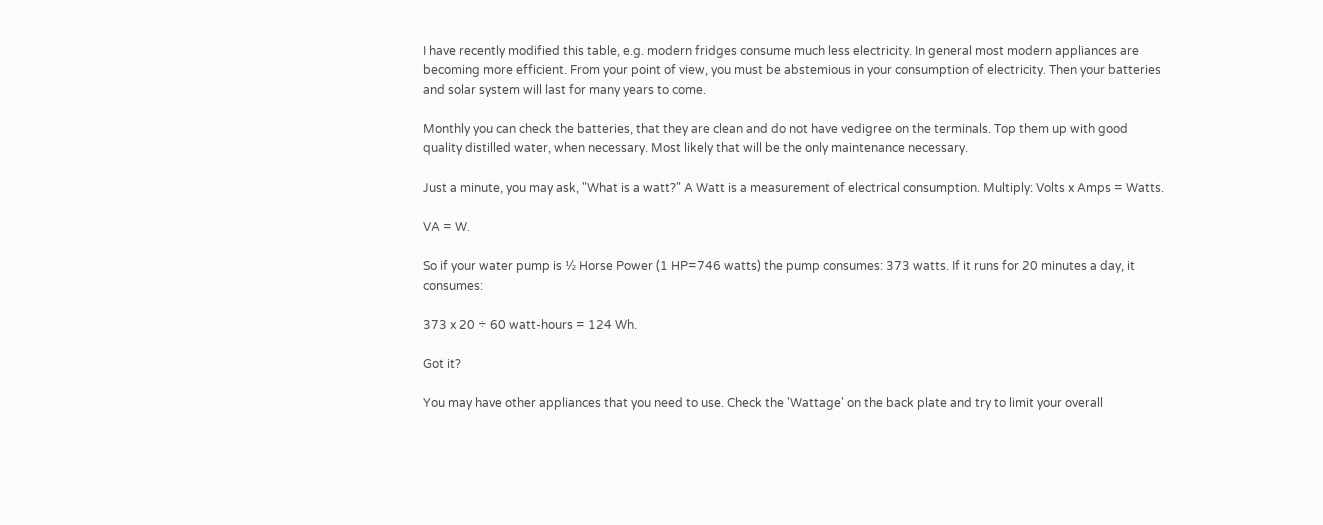I have recently modified this table, e.g. modern fridges consume much less electricity. In general most modern appliances are becoming more efficient. From your point of view, you must be abstemious in your consumption of electricity. Then your batteries and solar system will last for many years to come.

Monthly you can check the batteries, that they are clean and do not have vedigree on the terminals. Top them up with good quality distilled water, when necessary. Most likely that will be the only maintenance necessary.

Just a minute, you may ask, "What is a watt?" A Watt is a measurement of electrical consumption. Multiply: Volts x Amps = Watts.

VA = W.

So if your water pump is ½ Horse Power (1 HP=746 watts) the pump consumes: 373 watts. If it runs for 20 minutes a day, it consumes:

373 x 20 ÷ 60 watt-hours = 124 Wh.

Got it?

You may have other appliances that you need to use. Check the 'Wattage' on the back plate and try to limit your overall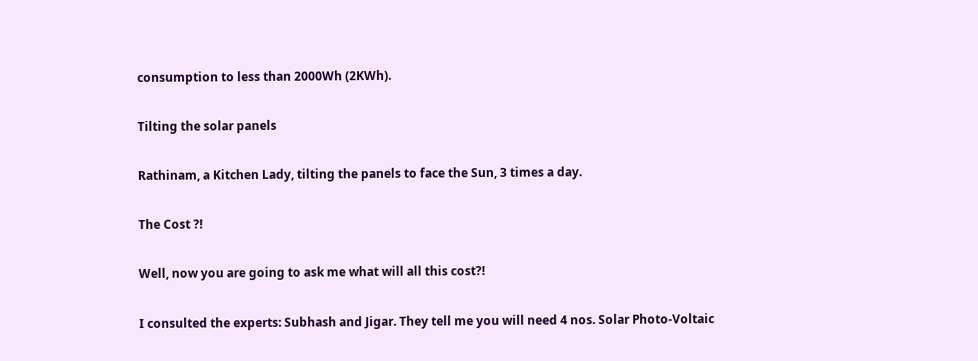consumption to less than 2000Wh (2KWh).

Tilting the solar panels

Rathinam, a Kitchen Lady, tilting the panels to face the Sun, 3 times a day.

The Cost ?!

Well, now you are going to ask me what will all this cost?!

I consulted the experts: Subhash and Jigar. They tell me you will need 4 nos. Solar Photo-Voltaic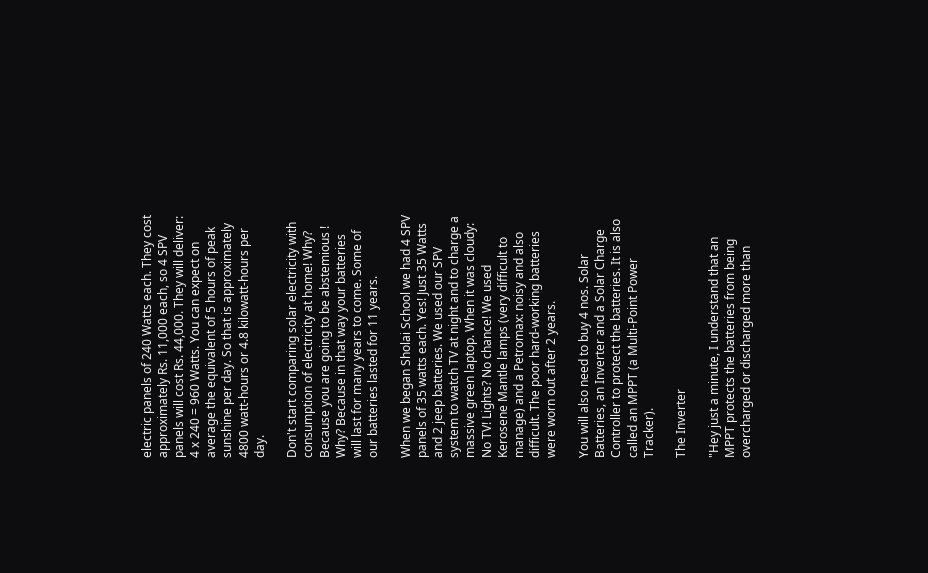electric panels of 240 Watts each. They cost approximately Rs. 11,000 each, so 4 SPV panels will cost Rs. 44,000. They will deliver: 4 x 240 = 960 Watts. You can expect on average the equivalent of 5 hours of peak sunshine per day. So that is approximately 4800 watt-hours or 4.8 kilowatt-hours per day.

Don't start comparing solar electricity with consumption of electricity at home! Why? Because you are going to be abstemious ! Why? Because in that way your batteries will last for many years to come. Some of our batteries lasted for 11 years.

When we began Sholai School we had 4 SPV panels of 35 watts each. Yes! Just 35 Watts and 2 jeep batteries. We used our SPV system to watch TV at night and to charge a massive green laptop. When it was cloudy: No TV! Lights? No chance! We used Kerosene Mantle lamps (very difficult to manage) and a Petromax: noisy and also difficult. The poor hard-working batteries were worn out after 2 years.

You will also need to buy 4 nos. Solar Batteries, an Inverter and a Solar Charge Controller to protect the batteries. It is also called an MPPT (a Multi-Point Power Tracker).

The Inverter

"Hey just a minute, I understand that an MPPT protects the batteries from being overcharged or discharged more than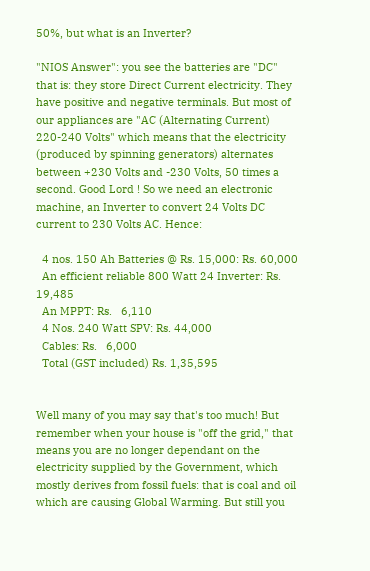50%, but what is an Inverter?

"NIOS Answer": you see the batteries are "DC" that is: they store Direct Current electricity. They have positive and negative terminals. But most of our appliances are "AC (Alternating Current) 220-240 Volts" which means that the electricity (produced by spinning generators) alternates between +230 Volts and -230 Volts, 50 times a second. Good Lord ! So we need an electronic machine, an Inverter to convert 24 Volts DC current to 230 Volts AC. Hence:

  4 nos. 150 Ah Batteries @ Rs. 15,000: Rs. 60,000
  An efficient reliable 800 Watt 24 Inverter: Rs. 19,485
  An MPPT: Rs.   6,110
  4 Nos. 240 Watt SPV: Rs. 44,000
  Cables: Rs.   6,000
  Total (GST included) Rs. 1,35,595


Well many of you may say that's too much! But remember when your house is "off the grid," that means you are no longer dependant on the electricity supplied by the Government, which mostly derives from fossil fuels: that is coal and oil which are causing Global Warming. But still you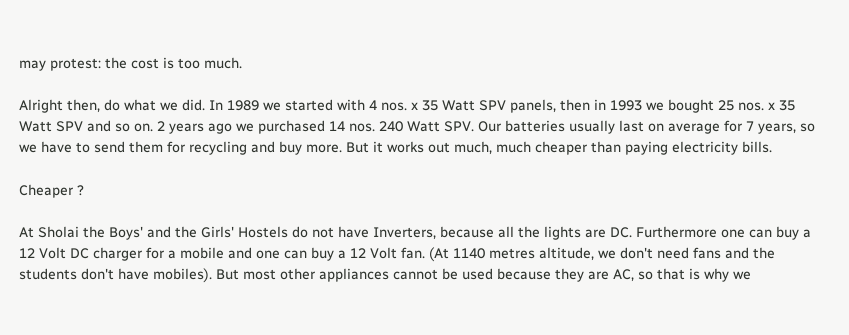may protest: the cost is too much.

Alright then, do what we did. In 1989 we started with 4 nos. x 35 Watt SPV panels, then in 1993 we bought 25 nos. x 35 Watt SPV and so on. 2 years ago we purchased 14 nos. 240 Watt SPV. Our batteries usually last on average for 7 years, so we have to send them for recycling and buy more. But it works out much, much cheaper than paying electricity bills.

Cheaper ?

At Sholai the Boys' and the Girls' Hostels do not have Inverters, because all the lights are DC. Furthermore one can buy a 12 Volt DC charger for a mobile and one can buy a 12 Volt fan. (At 1140 metres altitude, we don't need fans and the students don't have mobiles). But most other appliances cannot be used because they are AC, so that is why we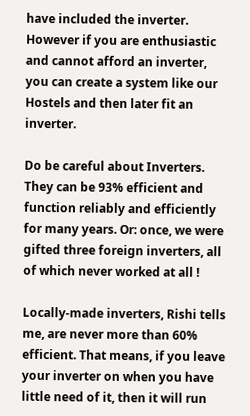have included the inverter. However if you are enthusiastic and cannot afford an inverter, you can create a system like our Hostels and then later fit an inverter.

Do be careful about Inverters. They can be 93% efficient and function reliably and efficiently for many years. Or: once, we were gifted three foreign inverters, all of which never worked at all !

Locally-made inverters, Rishi tells me, are never more than 60% efficient. That means, if you leave your inverter on when you have little need of it, then it will run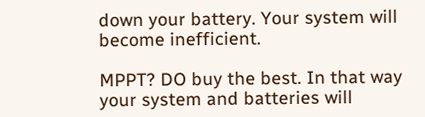down your battery. Your system will become inefficient.

MPPT? DO buy the best. In that way your system and batteries will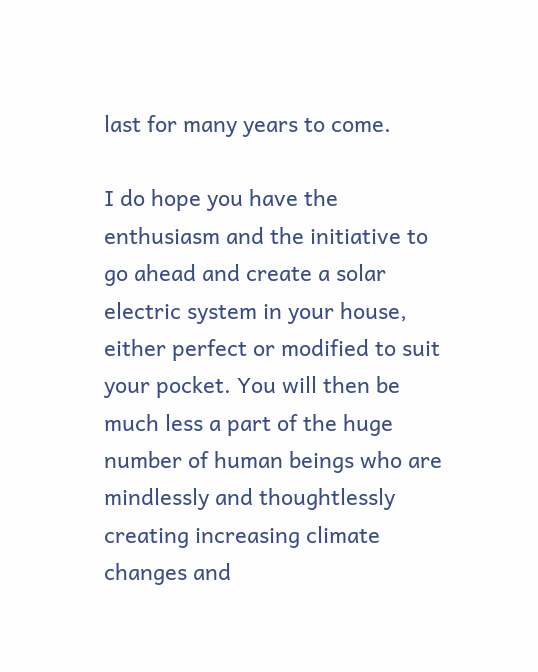last for many years to come.

I do hope you have the enthusiasm and the initiative to go ahead and create a solar electric system in your house, either perfect or modified to suit your pocket. You will then be much less a part of the huge number of human beings who are mindlessly and thoughtlessly creating increasing climate changes and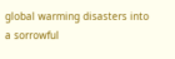global warming disasters into a sorrowful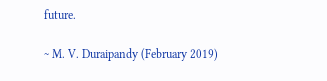future.

~ M. V. Duraipandy (February 2019)